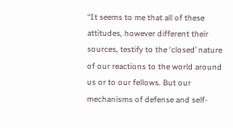“It seems to me that all of these attitudes, however different their sources, testify to the ‘closed’ nature of our reactions to the world around us or to our fellows. But our mechanisms of defense and self-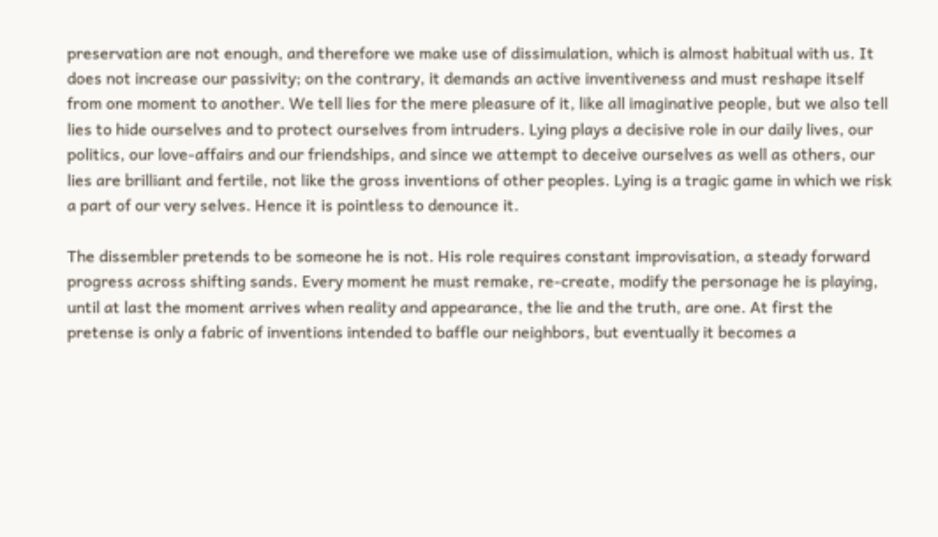preservation are not enough, and therefore we make use of dissimulation, which is almost habitual with us. It does not increase our passivity; on the contrary, it demands an active inventiveness and must reshape itself from one moment to another. We tell lies for the mere pleasure of it, like all imaginative people, but we also tell lies to hide ourselves and to protect ourselves from intruders. Lying plays a decisive role in our daily lives, our politics, our love-affairs and our friendships, and since we attempt to deceive ourselves as well as others, our lies are brilliant and fertile, not like the gross inventions of other peoples. Lying is a tragic game in which we risk a part of our very selves. Hence it is pointless to denounce it.

The dissembler pretends to be someone he is not. His role requires constant improvisation, a steady forward progress across shifting sands. Every moment he must remake, re-create, modify the personage he is playing, until at last the moment arrives when reality and appearance, the lie and the truth, are one. At first the pretense is only a fabric of inventions intended to baffle our neighbors, but eventually it becomes a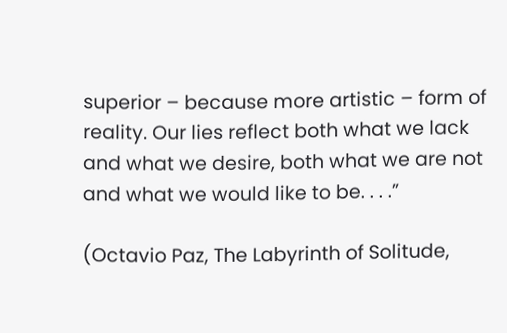superior – because more artistic – form of reality. Our lies reflect both what we lack and what we desire, both what we are not and what we would like to be. . . .”

(Octavio Paz, The Labyrinth of Solitude,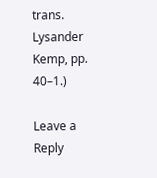trans. Lysander Kemp, pp. 40–1.)

Leave a Reply